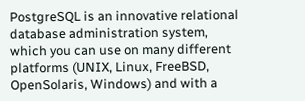PostgreSQL is an innovative relational database administration system, which you can use on many different platforms (UNIX, Linux, FreeBSD, OpenSolaris, Windows) and with a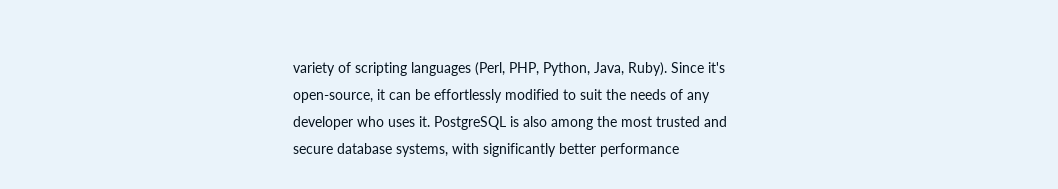variety of scripting languages (Perl, PHP, Python, Java, Ruby). Since it's open-source, it can be effortlessly modified to suit the needs of any developer who uses it. PostgreSQL is also among the most trusted and secure database systems, with significantly better performance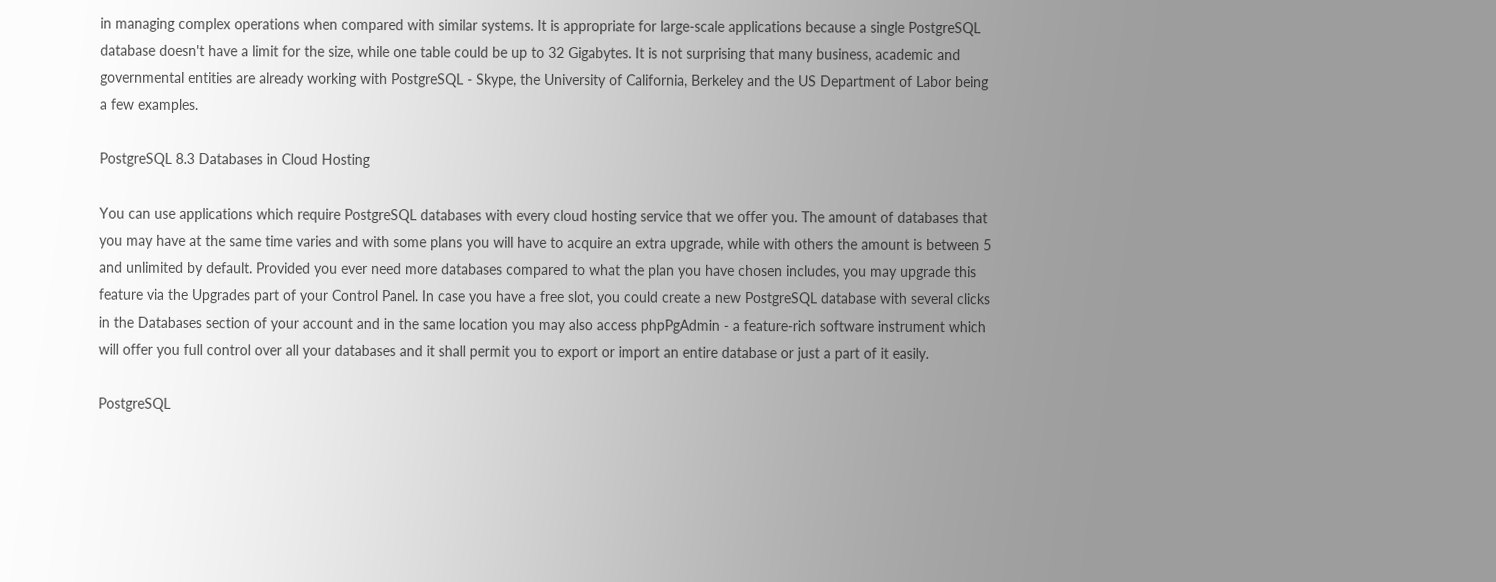in managing complex operations when compared with similar systems. It is appropriate for large-scale applications because a single PostgreSQL database doesn't have a limit for the size, while one table could be up to 32 Gigabytes. It is not surprising that many business, academic and governmental entities are already working with PostgreSQL - Skype, the University of California, Berkeley and the US Department of Labor being a few examples.

PostgreSQL 8.3 Databases in Cloud Hosting

You can use applications which require PostgreSQL databases with every cloud hosting service that we offer you. The amount of databases that you may have at the same time varies and with some plans you will have to acquire an extra upgrade, while with others the amount is between 5 and unlimited by default. Provided you ever need more databases compared to what the plan you have chosen includes, you may upgrade this feature via the Upgrades part of your Control Panel. In case you have a free slot, you could create a new PostgreSQL database with several clicks in the Databases section of your account and in the same location you may also access phpPgAdmin - a feature-rich software instrument which will offer you full control over all your databases and it shall permit you to export or import an entire database or just a part of it easily.

PostgreSQL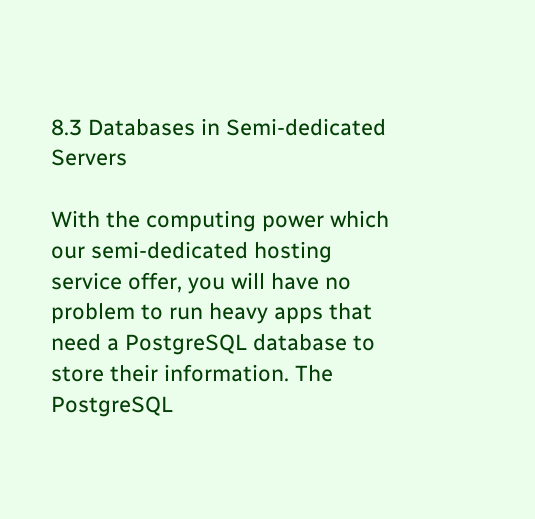8.3 Databases in Semi-dedicated Servers

With the computing power which our semi-dedicated hosting service offer, you will have no problem to run heavy apps that need a PostgreSQL database to store their information. The PostgreSQL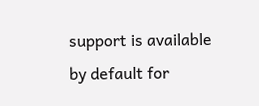support is available by default for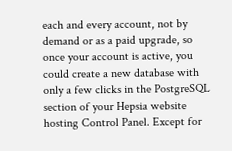each and every account, not by demand or as a paid upgrade, so once your account is active, you could create a new database with only a few clicks in the PostgreSQL section of your Hepsia website hosting Control Panel. Except for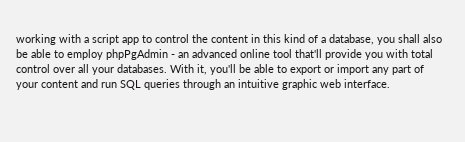working with a script app to control the content in this kind of a database, you shall also be able to employ phpPgAdmin - an advanced online tool that'll provide you with total control over all your databases. With it, you'll be able to export or import any part of your content and run SQL queries through an intuitive graphic web interface.